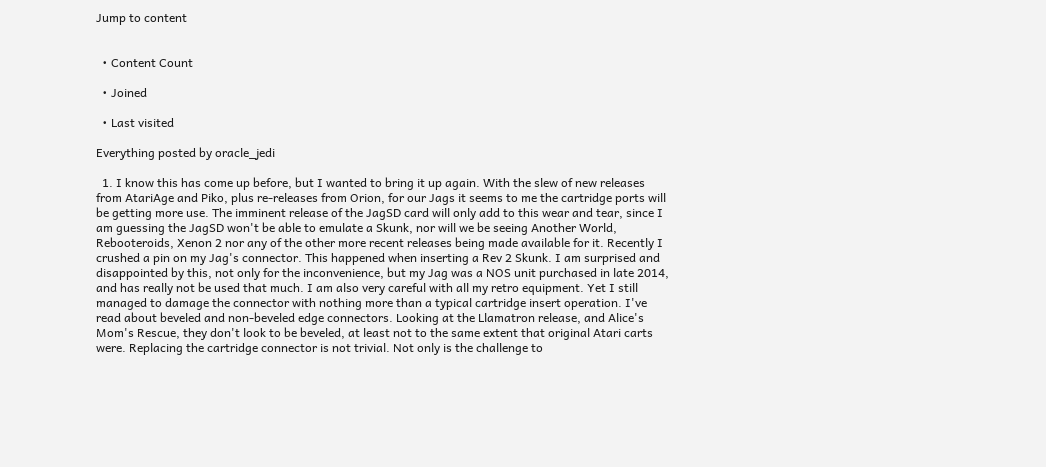Jump to content


  • Content Count

  • Joined

  • Last visited

Everything posted by oracle_jedi

  1. I know this has come up before, but I wanted to bring it up again. With the slew of new releases from AtariAge and Piko, plus re-releases from Orion, for our Jags it seems to me the cartridge ports will be getting more use. The imminent release of the JagSD card will only add to this wear and tear, since I am guessing the JagSD won't be able to emulate a Skunk, nor will we be seeing Another World, Rebooteroids, Xenon 2 nor any of the other more recent releases being made available for it. Recently I crushed a pin on my Jag's connector. This happened when inserting a Rev 2 Skunk. I am surprised and disappointed by this, not only for the inconvenience, but my Jag was a NOS unit purchased in late 2014, and has really not be used that much. I am also very careful with all my retro equipment. Yet I still managed to damage the connector with nothing more than a typical cartridge insert operation. I've read about beveled and non-beveled edge connectors. Looking at the Llamatron release, and Alice's Mom's Rescue, they don't look to be beveled, at least not to the same extent that original Atari carts were. Replacing the cartridge connector is not trivial. Not only is the challenge to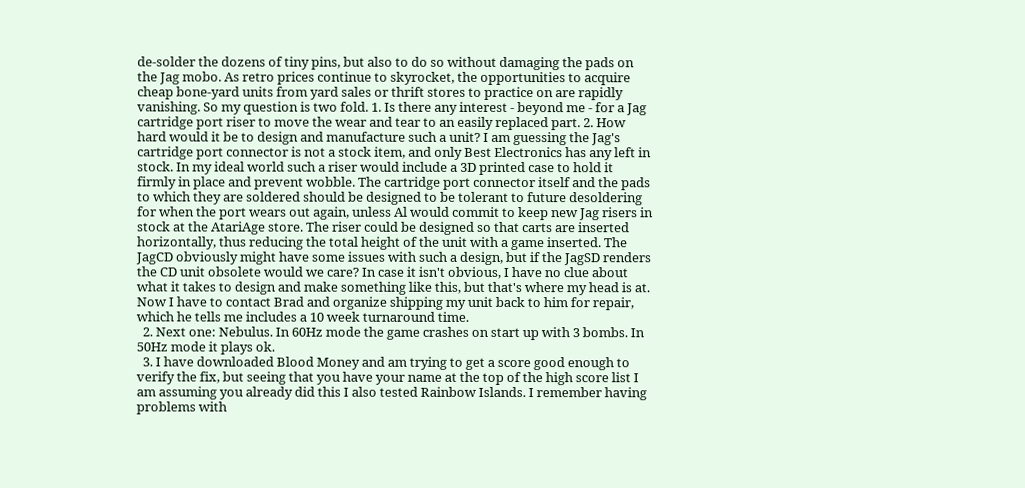de-solder the dozens of tiny pins, but also to do so without damaging the pads on the Jag mobo. As retro prices continue to skyrocket, the opportunities to acquire cheap bone-yard units from yard sales or thrift stores to practice on are rapidly vanishing. So my question is two fold. 1. Is there any interest - beyond me - for a Jag cartridge port riser to move the wear and tear to an easily replaced part. 2. How hard would it be to design and manufacture such a unit? I am guessing the Jag's cartridge port connector is not a stock item, and only Best Electronics has any left in stock. In my ideal world such a riser would include a 3D printed case to hold it firmly in place and prevent wobble. The cartridge port connector itself and the pads to which they are soldered should be designed to be tolerant to future desoldering for when the port wears out again, unless Al would commit to keep new Jag risers in stock at the AtariAge store. The riser could be designed so that carts are inserted horizontally, thus reducing the total height of the unit with a game inserted. The JagCD obviously might have some issues with such a design, but if the JagSD renders the CD unit obsolete would we care? In case it isn't obvious, I have no clue about what it takes to design and make something like this, but that's where my head is at. Now I have to contact Brad and organize shipping my unit back to him for repair, which he tells me includes a 10 week turnaround time.
  2. Next one: Nebulus. In 60Hz mode the game crashes on start up with 3 bombs. In 50Hz mode it plays ok.
  3. I have downloaded Blood Money and am trying to get a score good enough to verify the fix, but seeing that you have your name at the top of the high score list I am assuming you already did this I also tested Rainbow Islands. I remember having problems with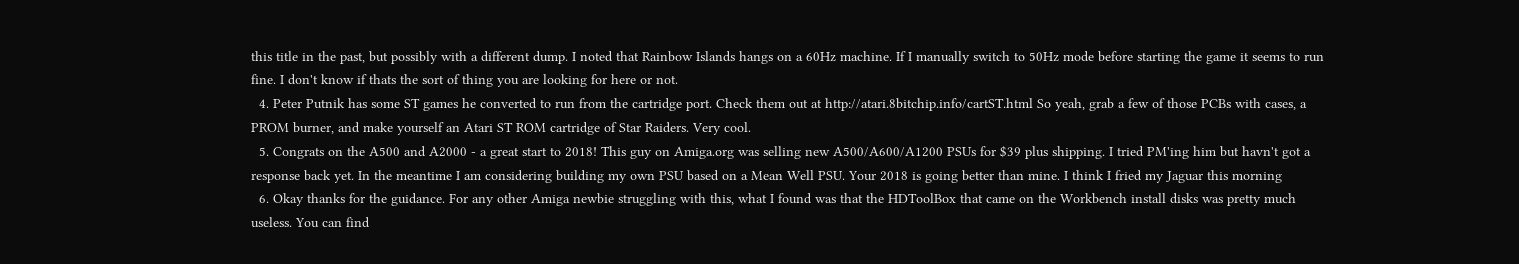this title in the past, but possibly with a different dump. I noted that Rainbow Islands hangs on a 60Hz machine. If I manually switch to 50Hz mode before starting the game it seems to run fine. I don't know if thats the sort of thing you are looking for here or not.
  4. Peter Putnik has some ST games he converted to run from the cartridge port. Check them out at http://atari.8bitchip.info/cartST.html So yeah, grab a few of those PCBs with cases, a PROM burner, and make yourself an Atari ST ROM cartridge of Star Raiders. Very cool.
  5. Congrats on the A500 and A2000 - a great start to 2018! This guy on Amiga.org was selling new A500/A600/A1200 PSUs for $39 plus shipping. I tried PM'ing him but havn't got a response back yet. In the meantime I am considering building my own PSU based on a Mean Well PSU. Your 2018 is going better than mine. I think I fried my Jaguar this morning
  6. Okay thanks for the guidance. For any other Amiga newbie struggling with this, what I found was that the HDToolBox that came on the Workbench install disks was pretty much useless. You can find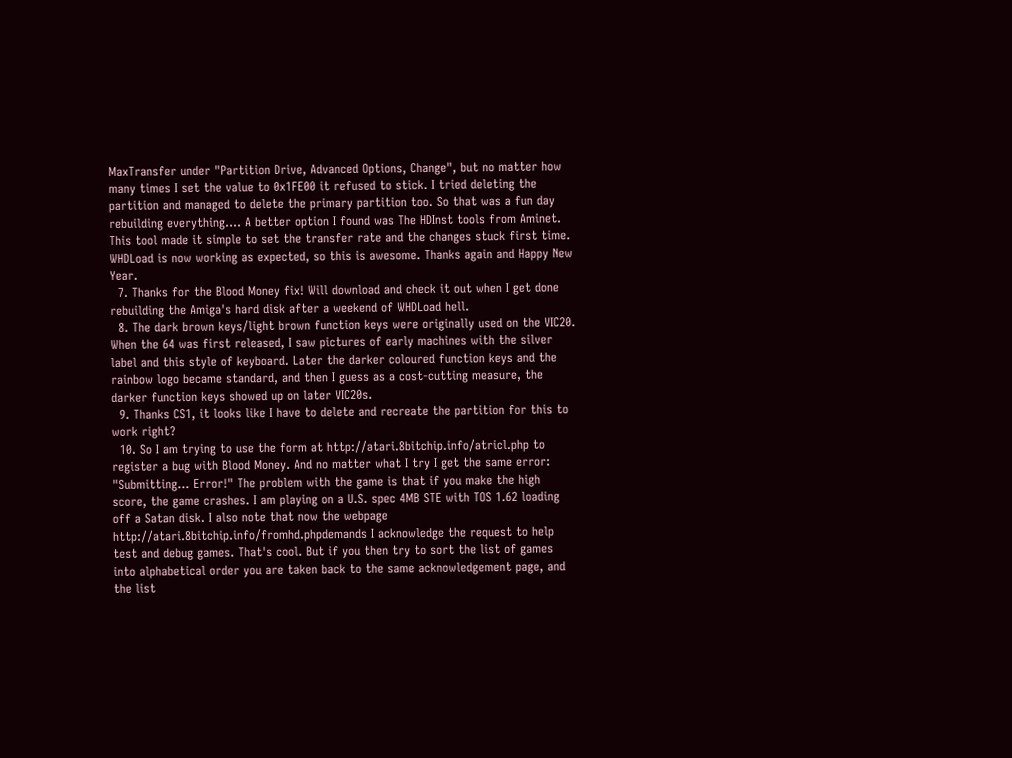MaxTransfer under "Partition Drive, Advanced Options, Change", but no matter how many times I set the value to 0x1FE00 it refused to stick. I tried deleting the partition and managed to delete the primary partition too. So that was a fun day rebuilding everything.... A better option I found was The HDInst tools from Aminet. This tool made it simple to set the transfer rate and the changes stuck first time. WHDLoad is now working as expected, so this is awesome. Thanks again and Happy New Year.
  7. Thanks for the Blood Money fix! Will download and check it out when I get done rebuilding the Amiga's hard disk after a weekend of WHDLoad hell.
  8. The dark brown keys/light brown function keys were originally used on the VIC20. When the 64 was first released, I saw pictures of early machines with the silver label and this style of keyboard. Later the darker coloured function keys and the rainbow logo became standard, and then I guess as a cost-cutting measure, the darker function keys showed up on later VIC20s.
  9. Thanks CS1, it looks like I have to delete and recreate the partition for this to work right?
  10. So I am trying to use the form at http://atari.8bitchip.info/atricl.php to register a bug with Blood Money. And no matter what I try I get the same error: "Submitting... Error!" The problem with the game is that if you make the high score, the game crashes. I am playing on a U.S. spec 4MB STE with TOS 1.62 loading off a Satan disk. I also note that now the webpage http://atari.8bitchip.info/fromhd.phpdemands I acknowledge the request to help test and debug games. That's cool. But if you then try to sort the list of games into alphabetical order you are taken back to the same acknowledgement page, and the list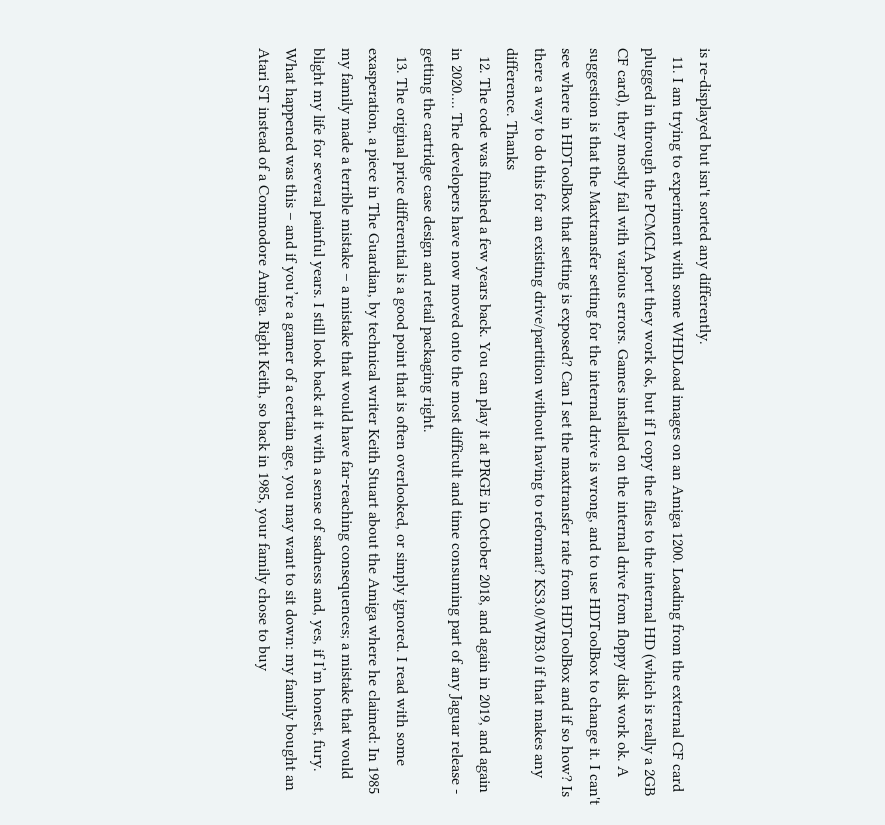is re-displayed but isn't sorted any differently.
  11. I am trying to experiment with some WHDLoad images on an Amiga 1200. Loading from the external CF card plugged in through the PCMCIA port they work ok, but if I copy the files to the internal HD (which is really a 2GB CF card), they mostly fail with various errors. Games installed on the internal drive from floppy disk work ok. A suggestion is that the Maxtransfer setting for the internal drive is wrong, and to use HDToolBox to change it. I can't see where in HDToolBox that setting is exposed? Can I set the maxtransfer rate from HDToolBox and if so how? Is there a way to do this for an existing drive/partition without having to reformat? KS3.0/WB3.0 if that makes any difference. Thanks
  12. The code was finished a few years back. You can play it at PRGE in October 2018, and again in 2019, and again in 2020.... The developers have now moved onto the most difficult and time consuming part of any Jaguar release - getting the cartridge case design and retail packaging right.
  13. The original price differential is a good point that is often overlooked, or simply ignored. I read with some exasperation, a piece in The Guardian, by technical writer Keith Stuart about the Amiga where he claimed: In 1985 my family made a terrible mistake – a mistake that would have far-reaching consequences; a mistake that would blight my life for several painful years. I still look back at it with a sense of sadness and, yes, if I’m honest, fury. What happened was this – and if you’re a gamer of a certain age, you may want to sit down: my family bought an Atari ST instead of a Commodore Amiga. Right Keith, so back in 1985, your family chose to buy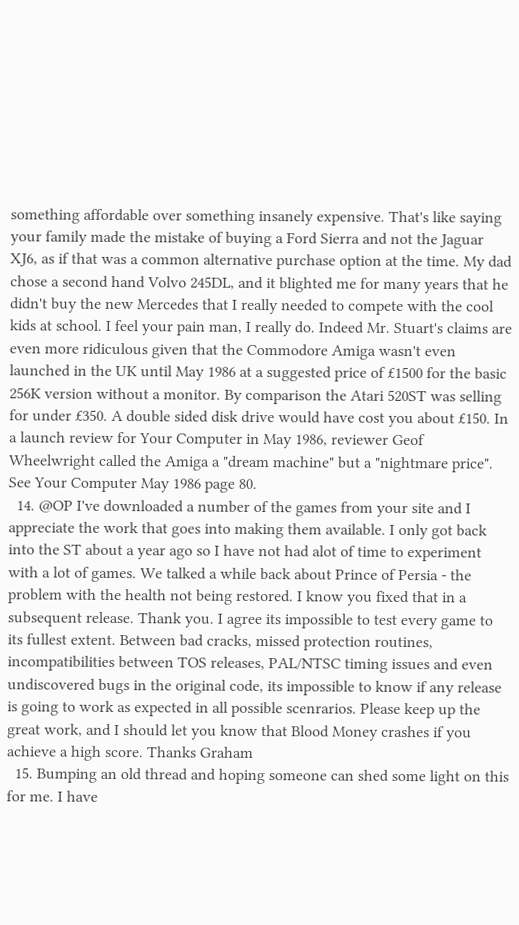something affordable over something insanely expensive. That's like saying your family made the mistake of buying a Ford Sierra and not the Jaguar XJ6, as if that was a common alternative purchase option at the time. My dad chose a second hand Volvo 245DL, and it blighted me for many years that he didn't buy the new Mercedes that I really needed to compete with the cool kids at school. I feel your pain man, I really do. Indeed Mr. Stuart's claims are even more ridiculous given that the Commodore Amiga wasn't even launched in the UK until May 1986 at a suggested price of £1500 for the basic 256K version without a monitor. By comparison the Atari 520ST was selling for under £350. A double sided disk drive would have cost you about £150. In a launch review for Your Computer in May 1986, reviewer Geof Wheelwright called the Amiga a "dream machine" but a "nightmare price". See Your Computer May 1986 page 80.
  14. @OP I've downloaded a number of the games from your site and I appreciate the work that goes into making them available. I only got back into the ST about a year ago so I have not had alot of time to experiment with a lot of games. We talked a while back about Prince of Persia - the problem with the health not being restored. I know you fixed that in a subsequent release. Thank you. I agree its impossible to test every game to its fullest extent. Between bad cracks, missed protection routines, incompatibilities between TOS releases, PAL/NTSC timing issues and even undiscovered bugs in the original code, its impossible to know if any release is going to work as expected in all possible scenrarios. Please keep up the great work, and I should let you know that Blood Money crashes if you achieve a high score. Thanks Graham
  15. Bumping an old thread and hoping someone can shed some light on this for me. I have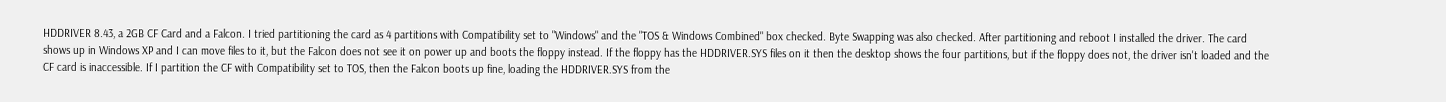HDDRIVER 8.43, a 2GB CF Card and a Falcon. I tried partitioning the card as 4 partitions with Compatibility set to "Windows" and the "TOS & Windows Combined" box checked. Byte Swapping was also checked. After partitioning and reboot I installed the driver. The card shows up in Windows XP and I can move files to it, but the Falcon does not see it on power up and boots the floppy instead. If the floppy has the HDDRIVER.SYS files on it then the desktop shows the four partitions, but if the floppy does not, the driver isn't loaded and the CF card is inaccessible. If I partition the CF with Compatibility set to TOS, then the Falcon boots up fine, loading the HDDRIVER.SYS from the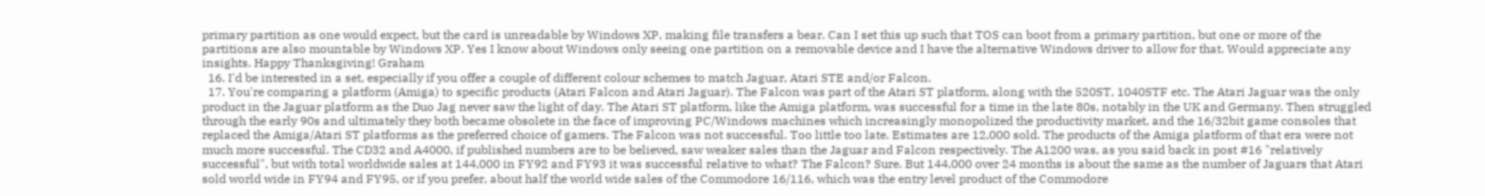primary partition as one would expect, but the card is unreadable by Windows XP, making file transfers a bear. Can I set this up such that TOS can boot from a primary partition, but one or more of the partitions are also mountable by Windows XP. Yes I know about Windows only seeing one partition on a removable device and I have the alternative Windows driver to allow for that. Would appreciate any insights. Happy Thanksgiving! Graham
  16. I'd be interested in a set, especially if you offer a couple of different colour schemes to match Jaguar, Atari STE and/or Falcon.
  17. You're comparing a platform (Amiga) to specific products (Atari Falcon and Atari Jaguar). The Falcon was part of the Atari ST platform, along with the 520ST, 1040STF etc. The Atari Jaguar was the only product in the Jaguar platform as the Duo Jag never saw the light of day. The Atari ST platform, like the Amiga platform, was successful for a time in the late 80s, notably in the UK and Germany. Then struggled through the early 90s and ultimately they both became obsolete in the face of improving PC/Windows machines which increasingly monopolized the productivity market, and the 16/32bit game consoles that replaced the Amiga/Atari ST platforms as the preferred choice of gamers. The Falcon was not successful. Too little too late. Estimates are 12,000 sold. The products of the Amiga platform of that era were not much more successful. The CD32 and A4000, if published numbers are to be believed, saw weaker sales than the Jaguar and Falcon respectively. The A1200 was, as you said back in post #16 "relatively successful", but with total worldwide sales at 144,000 in FY92 and FY93 it was successful relative to what? The Falcon? Sure. But 144,000 over 24 months is about the same as the number of Jaguars that Atari sold world wide in FY94 and FY95, or if you prefer, about half the world wide sales of the Commodore 16/116, which was the entry level product of the Commodore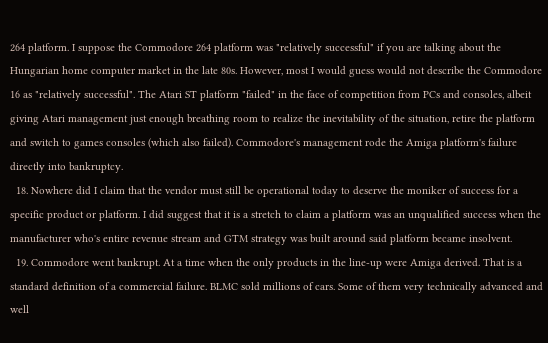264 platform. I suppose the Commodore 264 platform was "relatively successful" if you are talking about the Hungarian home computer market in the late 80s. However, most I would guess would not describe the Commodore 16 as "relatively successful". The Atari ST platform "failed" in the face of competition from PCs and consoles, albeit giving Atari management just enough breathing room to realize the inevitability of the situation, retire the platform and switch to games consoles (which also failed). Commodore's management rode the Amiga platform's failure directly into bankruptcy.
  18. Nowhere did I claim that the vendor must still be operational today to deserve the moniker of success for a specific product or platform. I did suggest that it is a stretch to claim a platform was an unqualified success when the manufacturer who's entire revenue stream and GTM strategy was built around said platform became insolvent.
  19. Commodore went bankrupt. At a time when the only products in the line-up were Amiga derived. That is a standard definition of a commercial failure. BLMC sold millions of cars. Some of them very technically advanced and well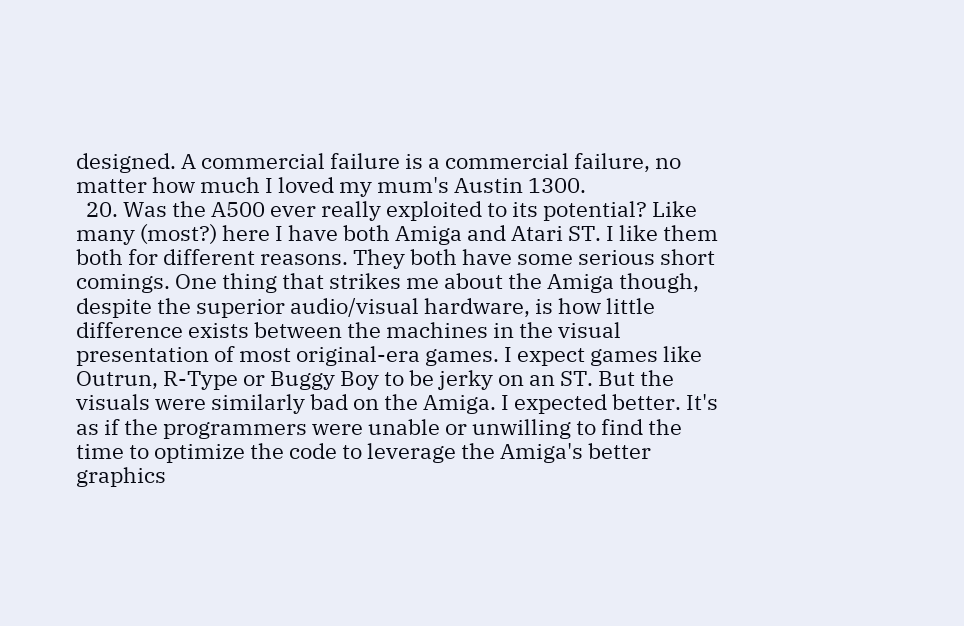designed. A commercial failure is a commercial failure, no matter how much I loved my mum's Austin 1300.
  20. Was the A500 ever really exploited to its potential? Like many (most?) here I have both Amiga and Atari ST. I like them both for different reasons. They both have some serious short comings. One thing that strikes me about the Amiga though, despite the superior audio/visual hardware, is how little difference exists between the machines in the visual presentation of most original-era games. I expect games like Outrun, R-Type or Buggy Boy to be jerky on an ST. But the visuals were similarly bad on the Amiga. I expected better. It's as if the programmers were unable or unwilling to find the time to optimize the code to leverage the Amiga's better graphics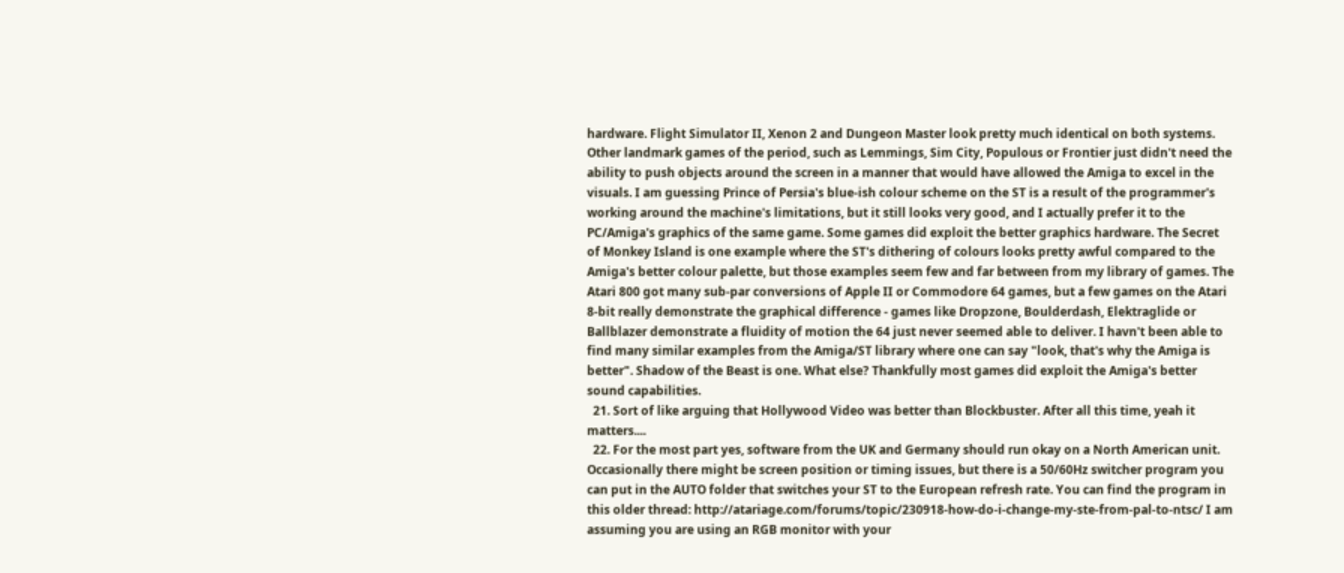hardware. Flight Simulator II, Xenon 2 and Dungeon Master look pretty much identical on both systems. Other landmark games of the period, such as Lemmings, Sim City, Populous or Frontier just didn't need the ability to push objects around the screen in a manner that would have allowed the Amiga to excel in the visuals. I am guessing Prince of Persia's blue-ish colour scheme on the ST is a result of the programmer's working around the machine's limitations, but it still looks very good, and I actually prefer it to the PC/Amiga's graphics of the same game. Some games did exploit the better graphics hardware. The Secret of Monkey Island is one example where the ST's dithering of colours looks pretty awful compared to the Amiga's better colour palette, but those examples seem few and far between from my library of games. The Atari 800 got many sub-par conversions of Apple II or Commodore 64 games, but a few games on the Atari 8-bit really demonstrate the graphical difference - games like Dropzone, Boulderdash, Elektraglide or Ballblazer demonstrate a fluidity of motion the 64 just never seemed able to deliver. I havn't been able to find many similar examples from the Amiga/ST library where one can say "look, that's why the Amiga is better". Shadow of the Beast is one. What else? Thankfully most games did exploit the Amiga's better sound capabilities.
  21. Sort of like arguing that Hollywood Video was better than Blockbuster. After all this time, yeah it matters....
  22. For the most part yes, software from the UK and Germany should run okay on a North American unit. Occasionally there might be screen position or timing issues, but there is a 50/60Hz switcher program you can put in the AUTO folder that switches your ST to the European refresh rate. You can find the program in this older thread: http://atariage.com/forums/topic/230918-how-do-i-change-my-ste-from-pal-to-ntsc/ I am assuming you are using an RGB monitor with your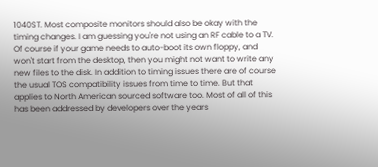1040ST. Most composite monitors should also be okay with the timing changes. I am guessing you're not using an RF cable to a TV. Of course if your game needs to auto-boot its own floppy, and won't start from the desktop, then you might not want to write any new files to the disk. In addition to timing issues there are of course the usual TOS compatibility issues from time to time. But that applies to North American sourced software too. Most of all of this has been addressed by developers over the years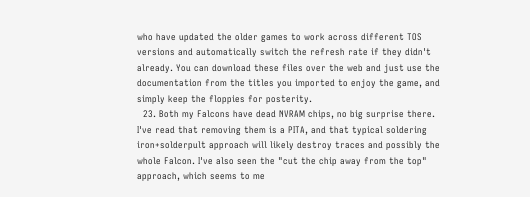who have updated the older games to work across different TOS versions and automatically switch the refresh rate if they didn't already. You can download these files over the web and just use the documentation from the titles you imported to enjoy the game, and simply keep the floppies for posterity.
  23. Both my Falcons have dead NVRAM chips, no big surprise there. I've read that removing them is a PITA, and that typical soldering iron+solderpult approach will likely destroy traces and possibly the whole Falcon. I've also seen the "cut the chip away from the top" approach, which seems to me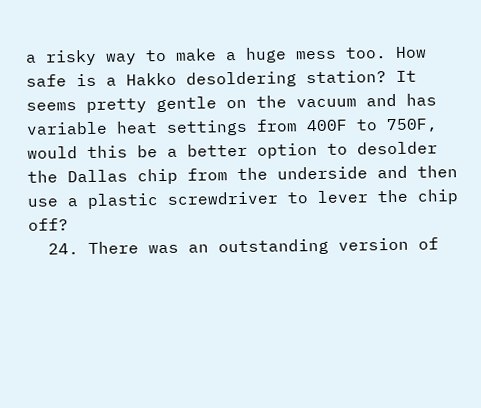a risky way to make a huge mess too. How safe is a Hakko desoldering station? It seems pretty gentle on the vacuum and has variable heat settings from 400F to 750F, would this be a better option to desolder the Dallas chip from the underside and then use a plastic screwdriver to lever the chip off?
  24. There was an outstanding version of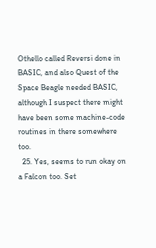Othello called Reversi done in BASIC, and also Quest of the Space Beagle needed BASIC, although I suspect there might have been some machine-code routines in there somewhere too.
  25. Yes, seems to run okay on a Falcon too. Set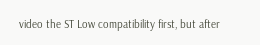video the ST Low compatibility first, but after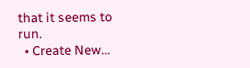that it seems to run.
  • Create New...